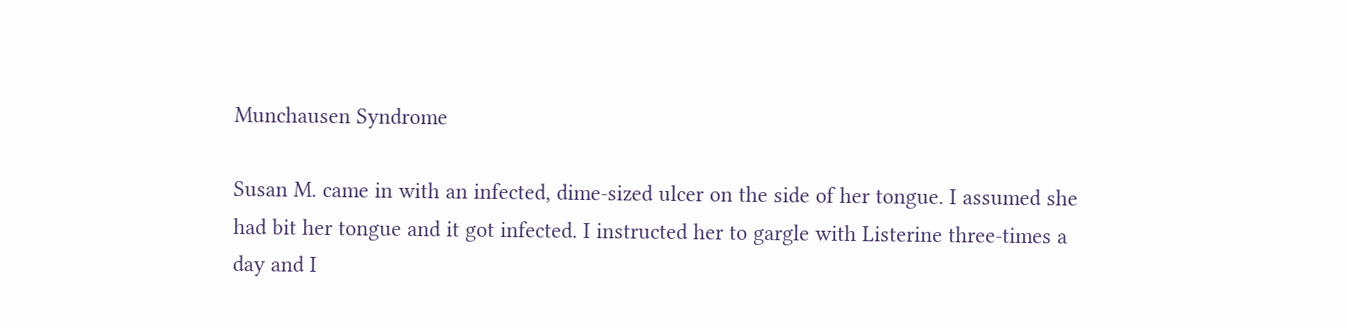Munchausen Syndrome

Susan M. came in with an infected, dime-sized ulcer on the side of her tongue. I assumed she had bit her tongue and it got infected. I instructed her to gargle with Listerine three-times a day and I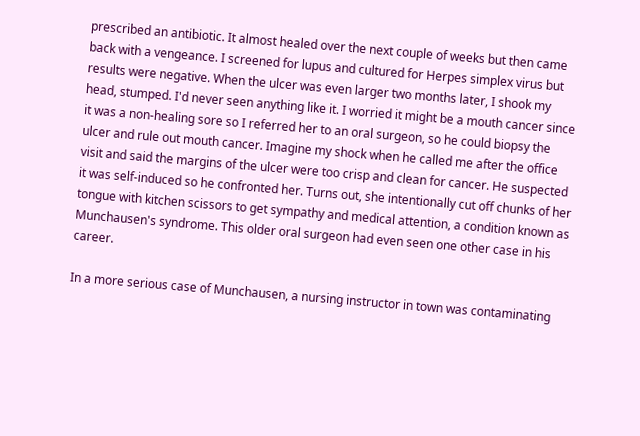prescribed an antibiotic. It almost healed over the next couple of weeks but then came back with a vengeance. I screened for lupus and cultured for Herpes simplex virus but results were negative. When the ulcer was even larger two months later, I shook my head, stumped. I'd never seen anything like it. I worried it might be a mouth cancer since it was a non-healing sore so I referred her to an oral surgeon, so he could biopsy the ulcer and rule out mouth cancer. Imagine my shock when he called me after the office visit and said the margins of the ulcer were too crisp and clean for cancer. He suspected it was self-induced so he confronted her. Turns out, she intentionally cut off chunks of her tongue with kitchen scissors to get sympathy and medical attention, a condition known as Munchausen's syndrome. This older oral surgeon had even seen one other case in his career.

In a more serious case of Munchausen, a nursing instructor in town was contaminating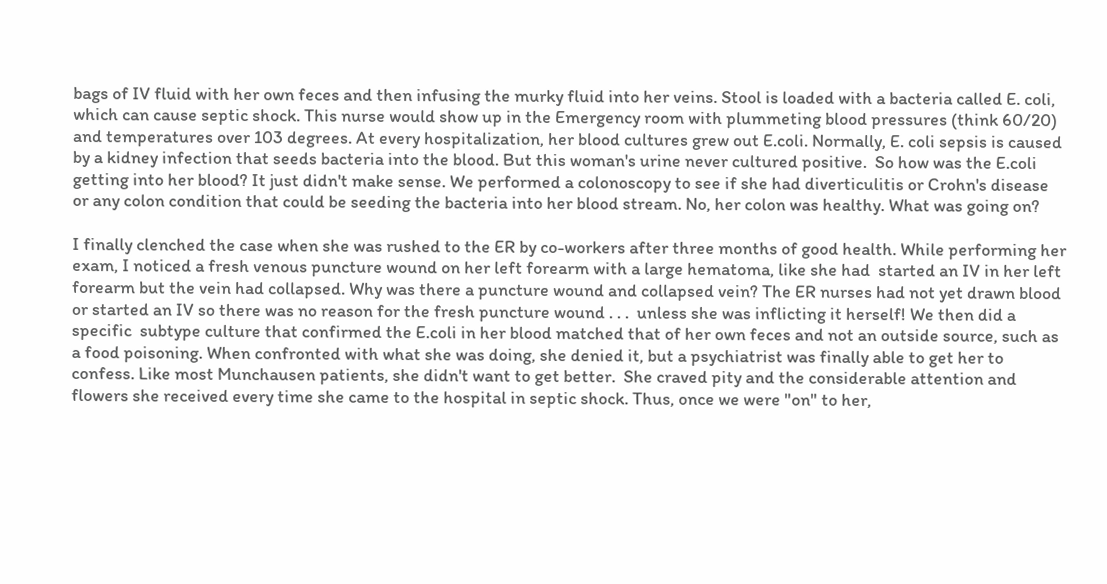bags of IV fluid with her own feces and then infusing the murky fluid into her veins. Stool is loaded with a bacteria called E. coli, which can cause septic shock. This nurse would show up in the Emergency room with plummeting blood pressures (think 60/20) and temperatures over 103 degrees. At every hospitalization, her blood cultures grew out E.coli. Normally, E. coli sepsis is caused by a kidney infection that seeds bacteria into the blood. But this woman's urine never cultured positive.  So how was the E.coli getting into her blood? It just didn't make sense. We performed a colonoscopy to see if she had diverticulitis or Crohn's disease or any colon condition that could be seeding the bacteria into her blood stream. No, her colon was healthy. What was going on?

I finally clenched the case when she was rushed to the ER by co-workers after three months of good health. While performing her exam, I noticed a fresh venous puncture wound on her left forearm with a large hematoma, like she had  started an IV in her left forearm but the vein had collapsed. Why was there a puncture wound and collapsed vein? The ER nurses had not yet drawn blood or started an IV so there was no reason for the fresh puncture wound . . .  unless she was inflicting it herself! We then did a specific  subtype culture that confirmed the E.coli in her blood matched that of her own feces and not an outside source, such as a food poisoning. When confronted with what she was doing, she denied it, but a psychiatrist was finally able to get her to confess. Like most Munchausen patients, she didn't want to get better.  She craved pity and the considerable attention and flowers she received every time she came to the hospital in septic shock. Thus, once we were "on" to her,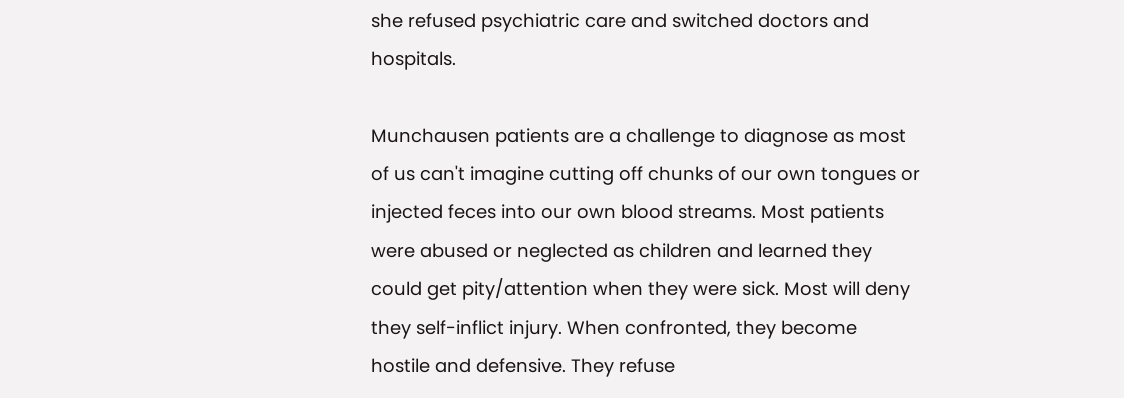she refused psychiatric care and switched doctors and hospitals.

Munchausen patients are a challenge to diagnose as most of us can't imagine cutting off chunks of our own tongues or injected feces into our own blood streams. Most patients were abused or neglected as children and learned they could get pity/attention when they were sick. Most will deny they self-inflict injury. When confronted, they become hostile and defensive. They refuse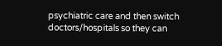psychiatric care and then switch doctors/hospitals so they can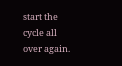start the cycle all over again.